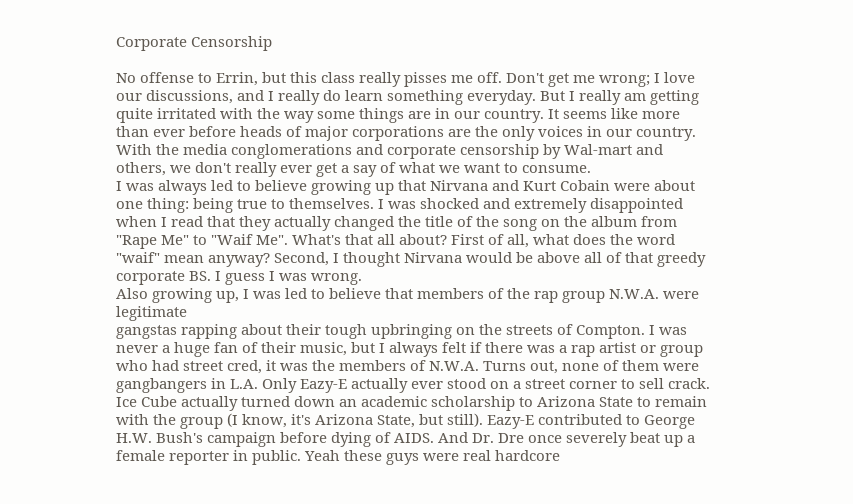Corporate Censorship

No offense to Errin, but this class really pisses me off. Don't get me wrong; I love our discussions, and I really do learn something everyday. But I really am getting quite irritated with the way some things are in our country. It seems like more than ever before heads of major corporations are the only voices in our country. With the media conglomerations and corporate censorship by Wal-mart and others, we don't really ever get a say of what we want to consume.
I was always led to believe growing up that Nirvana and Kurt Cobain were about one thing: being true to themselves. I was shocked and extremely disappointed when I read that they actually changed the title of the song on the album from "Rape Me" to "Waif Me". What's that all about? First of all, what does the word "waif" mean anyway? Second, I thought Nirvana would be above all of that greedy corporate BS. I guess I was wrong.
Also growing up, I was led to believe that members of the rap group N.W.A. were legitimate
gangstas rapping about their tough upbringing on the streets of Compton. I was never a huge fan of their music, but I always felt if there was a rap artist or group who had street cred, it was the members of N.W.A. Turns out, none of them were gangbangers in L.A. Only Eazy-E actually ever stood on a street corner to sell crack. Ice Cube actually turned down an academic scholarship to Arizona State to remain with the group (I know, it's Arizona State, but still). Eazy-E contributed to George H.W. Bush's campaign before dying of AIDS. And Dr. Dre once severely beat up a female reporter in public. Yeah these guys were real hardcore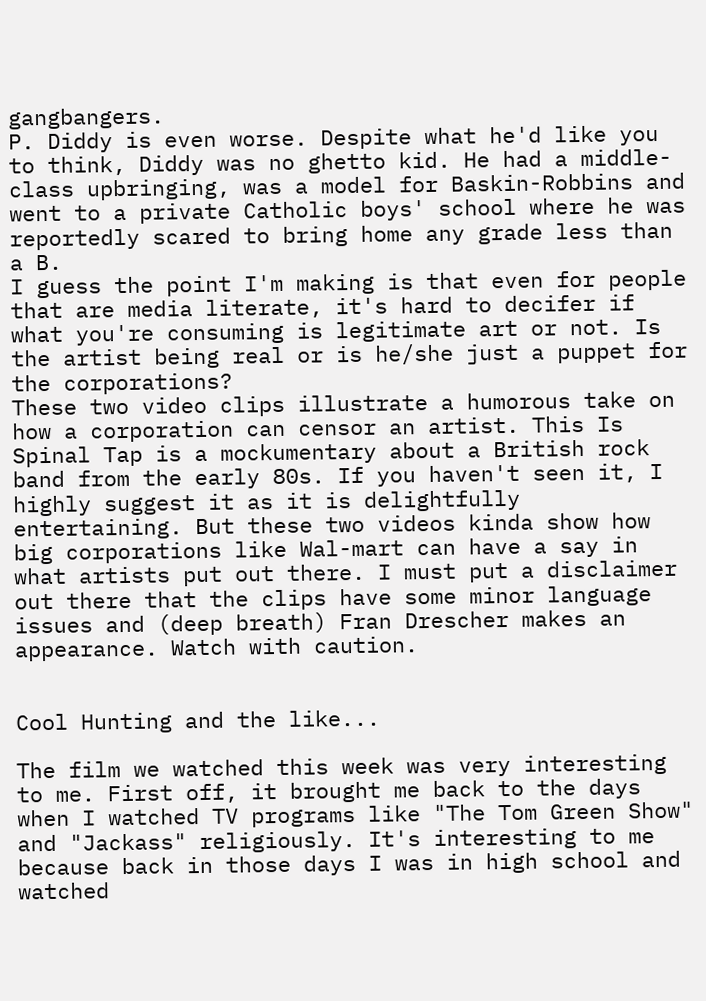gangbangers.
P. Diddy is even worse. Despite what he'd like you to think, Diddy was no ghetto kid. He had a middle-class upbringing, was a model for Baskin-Robbins and went to a private Catholic boys' school where he was reportedly scared to bring home any grade less than a B.
I guess the point I'm making is that even for people that are media literate, it's hard to decifer if what you're consuming is legitimate art or not. Is the artist being real or is he/she just a puppet for the corporations?
These two video clips illustrate a humorous take on how a corporation can censor an artist. This Is Spinal Tap is a mockumentary about a British rock band from the early 80s. If you haven't seen it, I highly suggest it as it is delightfully entertaining. But these two videos kinda show how big corporations like Wal-mart can have a say in what artists put out there. I must put a disclaimer out there that the clips have some minor language issues and (deep breath) Fran Drescher makes an appearance. Watch with caution.


Cool Hunting and the like...

The film we watched this week was very interesting to me. First off, it brought me back to the days when I watched TV programs like "The Tom Green Show" and "Jackass" religiously. It's interesting to me because back in those days I was in high school and watched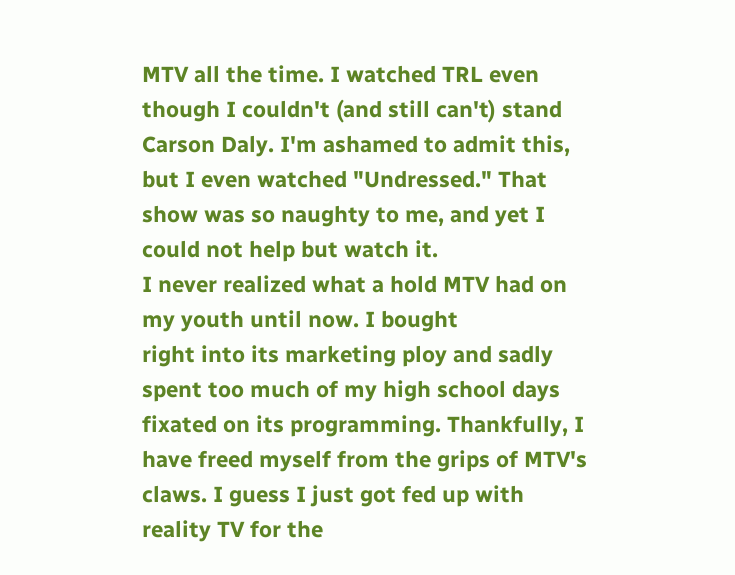MTV all the time. I watched TRL even though I couldn't (and still can't) stand Carson Daly. I'm ashamed to admit this, but I even watched "Undressed." That show was so naughty to me, and yet I could not help but watch it.
I never realized what a hold MTV had on my youth until now. I bought
right into its marketing ploy and sadly spent too much of my high school days fixated on its programming. Thankfully, I have freed myself from the grips of MTV's claws. I guess I just got fed up with reality TV for the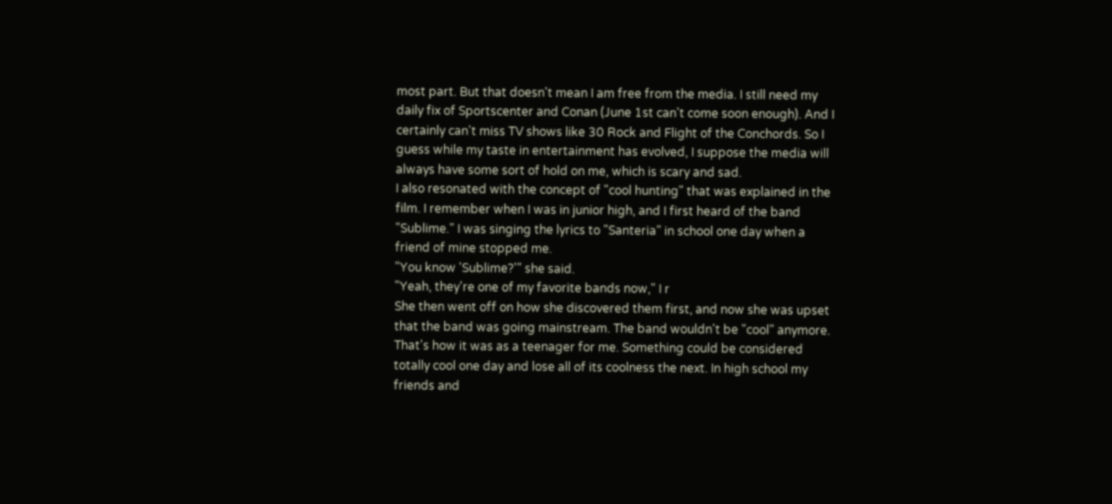most part. But that doesn't mean I am free from the media. I still need my daily fix of Sportscenter and Conan (June 1st can't come soon enough). And I certainly can't miss TV shows like 30 Rock and Flight of the Conchords. So I guess while my taste in entertainment has evolved, I suppose the media will always have some sort of hold on me, which is scary and sad.
I also resonated with the concept of "cool hunting" that was explained in the film. I remember when I was in junior high, and I first heard of the band "Sublime." I was singing the lyrics to "Santeria" in school one day when a friend of mine stopped me.
"You know 'Sublime?'" she said.
"Yeah, they're one of my favorite bands now," I r
She then went off on how she discovered them first, and now she was upset that the band was going mainstream. The band wouldn't be "cool" anymore.
That's how it was as a teenager for me. Something could be considered totally cool one day and lose all of its coolness the next. In high school my friends and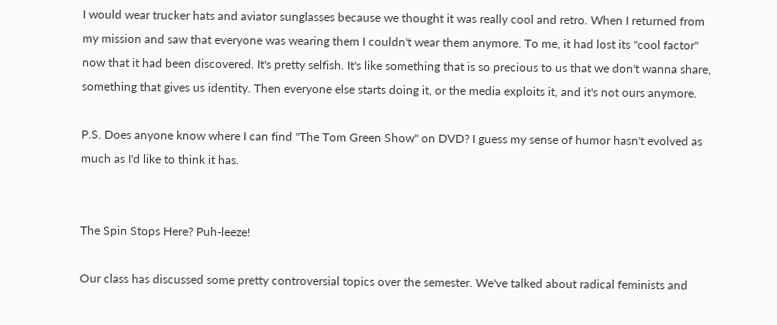I would wear trucker hats and aviator sunglasses because we thought it was really cool and retro. When I returned from my mission and saw that everyone was wearing them I couldn't wear them anymore. To me, it had lost its "cool factor" now that it had been discovered. It's pretty selfish. It's like something that is so precious to us that we don't wanna share, something that gives us identity. Then everyone else starts doing it, or the media exploits it, and it's not ours anymore.

P.S. Does anyone know where I can find "The Tom Green Show" on DVD? I guess my sense of humor hasn't evolved as much as I'd like to think it has.


The Spin Stops Here? Puh-leeze!

Our class has discussed some pretty controversial topics over the semester. We've talked about radical feminists and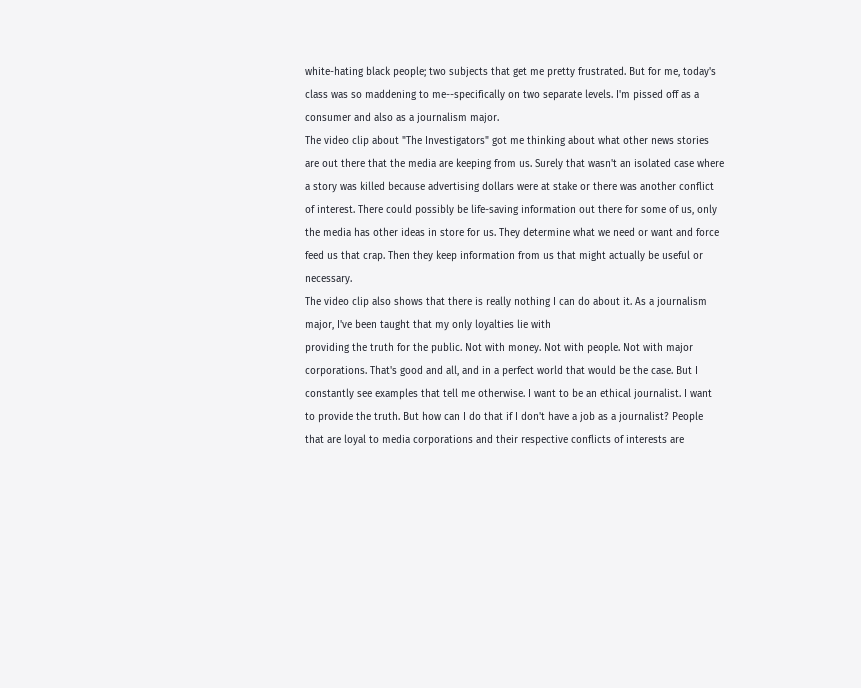white-hating black people; two subjects that get me pretty frustrated. But for me, today's class was so maddening to me--specifically on two separate levels. I'm pissed off as a consumer and also as a journalism major.
The video clip about "The Investigators" got me thinking about what other news stories are out there that the media are keeping from us. Surely that wasn't an isolated case where a story was killed because advertising dollars were at stake or there was another conflict of interest. There could possibly be life-saving information out there for some of us, only the media has other ideas in store for us. They determine what we need or want and force feed us that crap. Then they keep information from us that might actually be useful or necessary.
The video clip also shows that there is really nothing I can do about it. As a journalism major, I've been taught that my only loyalties lie with
providing the truth for the public. Not with money. Not with people. Not with major corporations. That's good and all, and in a perfect world that would be the case. But I constantly see examples that tell me otherwise. I want to be an ethical journalist. I want to provide the truth. But how can I do that if I don't have a job as a journalist? People that are loyal to media corporations and their respective conflicts of interests are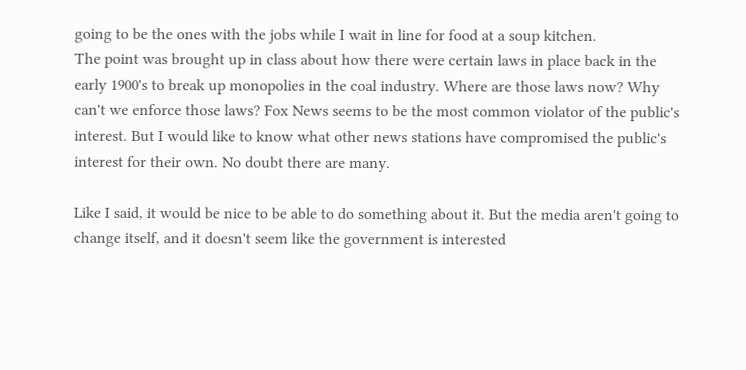going to be the ones with the jobs while I wait in line for food at a soup kitchen.
The point was brought up in class about how there were certain laws in place back in the early 1900's to break up monopolies in the coal industry. Where are those laws now? Why can't we enforce those laws? Fox News seems to be the most common violator of the public's interest. But I would like to know what other news stations have compromised the public's interest for their own. No doubt there are many.

Like I said, it would be nice to be able to do something about it. But the media aren't going to change itself, and it doesn't seem like the government is interested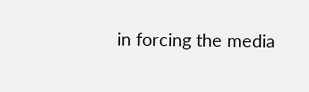in forcing the media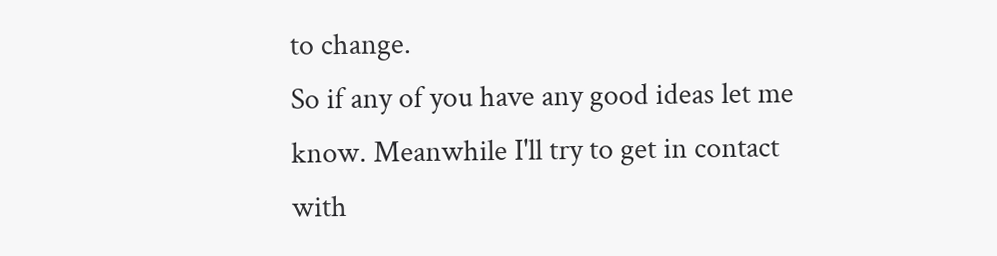to change.
So if any of you have any good ideas let me know. Meanwhile I'll try to get in contact with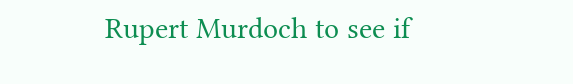Rupert Murdoch to see if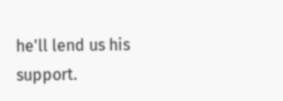he'll lend us his support.